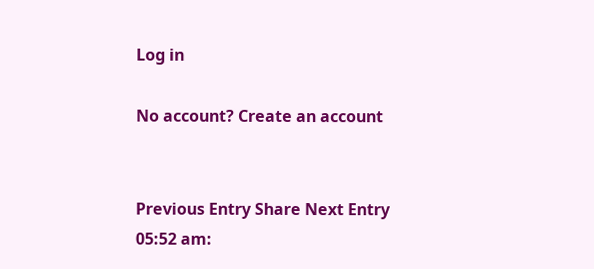Log in

No account? Create an account


Previous Entry Share Next Entry
05:52 am: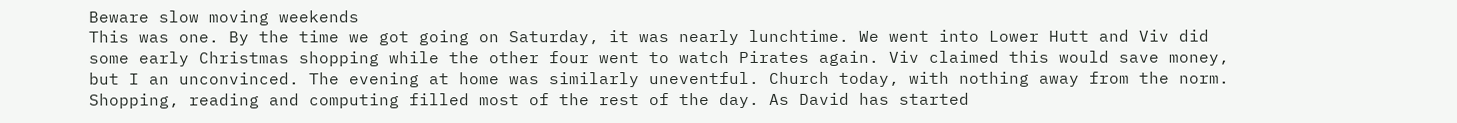Beware slow moving weekends
This was one. By the time we got going on Saturday, it was nearly lunchtime. We went into Lower Hutt and Viv did some early Christmas shopping while the other four went to watch Pirates again. Viv claimed this would save money, but I an unconvinced. The evening at home was similarly uneventful. Church today, with nothing away from the norm. Shopping, reading and computing filled most of the rest of the day. As David has started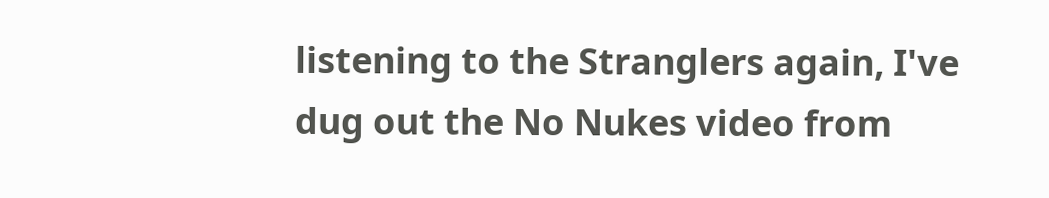listening to the Stranglers again, I've dug out the No Nukes video from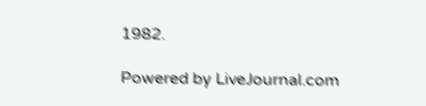1982.

Powered by LiveJournal.com